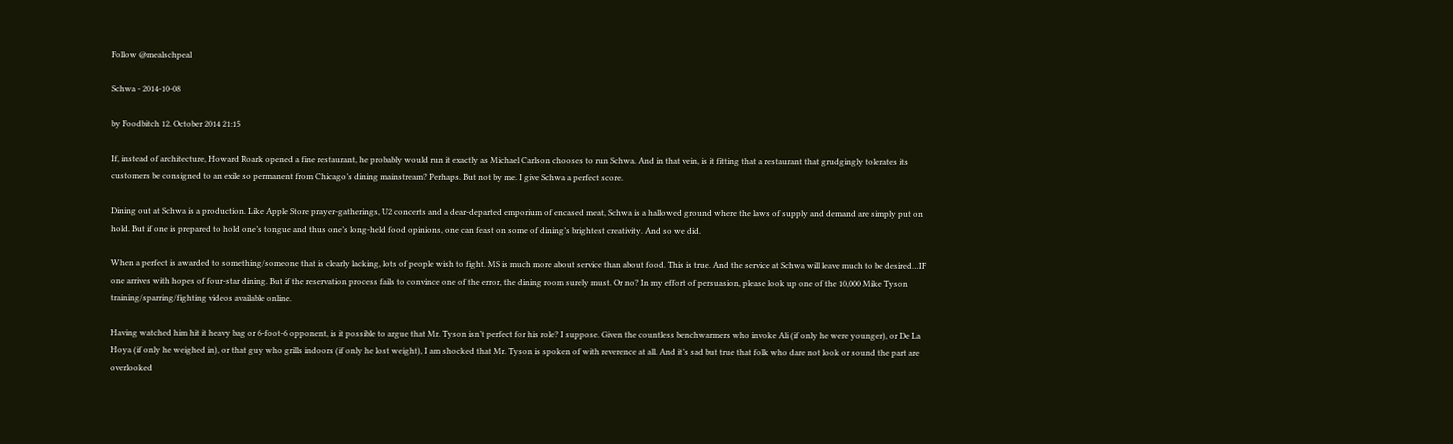Follow @mealschpeal

Schwa - 2014-10-08

by Foodbitch 12. October 2014 21:15

If, instead of architecture, Howard Roark opened a fine restaurant, he probably would run it exactly as Michael Carlson chooses to run Schwa. And in that vein, is it fitting that a restaurant that grudgingly tolerates its customers be consigned to an exile so permanent from Chicago’s dining mainstream? Perhaps. But not by me. I give Schwa a perfect score.

Dining out at Schwa is a production. Like Apple Store prayer-gatherings, U2 concerts and a dear-departed emporium of encased meat, Schwa is a hallowed ground where the laws of supply and demand are simply put on hold. But if one is prepared to hold one’s tongue and thus one’s long-held food opinions, one can feast on some of dining’s brightest creativity. And so we did.

When a perfect is awarded to something/someone that is clearly lacking, lots of people wish to fight. MS is much more about service than about food. This is true. And the service at Schwa will leave much to be desired…IF one arrives with hopes of four-star dining. But if the reservation process fails to convince one of the error, the dining room surely must. Or no? In my effort of persuasion, please look up one of the 10,000 Mike Tyson training/sparring/fighting videos available online.

Having watched him hit it heavy bag or 6-foot-6 opponent, is it possible to argue that Mr. Tyson isn’t perfect for his role? I suppose. Given the countless benchwarmers who invoke Ali (if only he were younger), or De La Hoya (if only he weighed in), or that guy who grills indoors (if only he lost weight), I am shocked that Mr. Tyson is spoken of with reverence at all. And it’s sad but true that folk who dare not look or sound the part are overlooked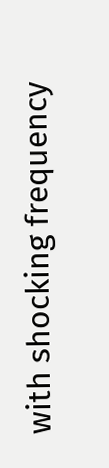with shocking frequency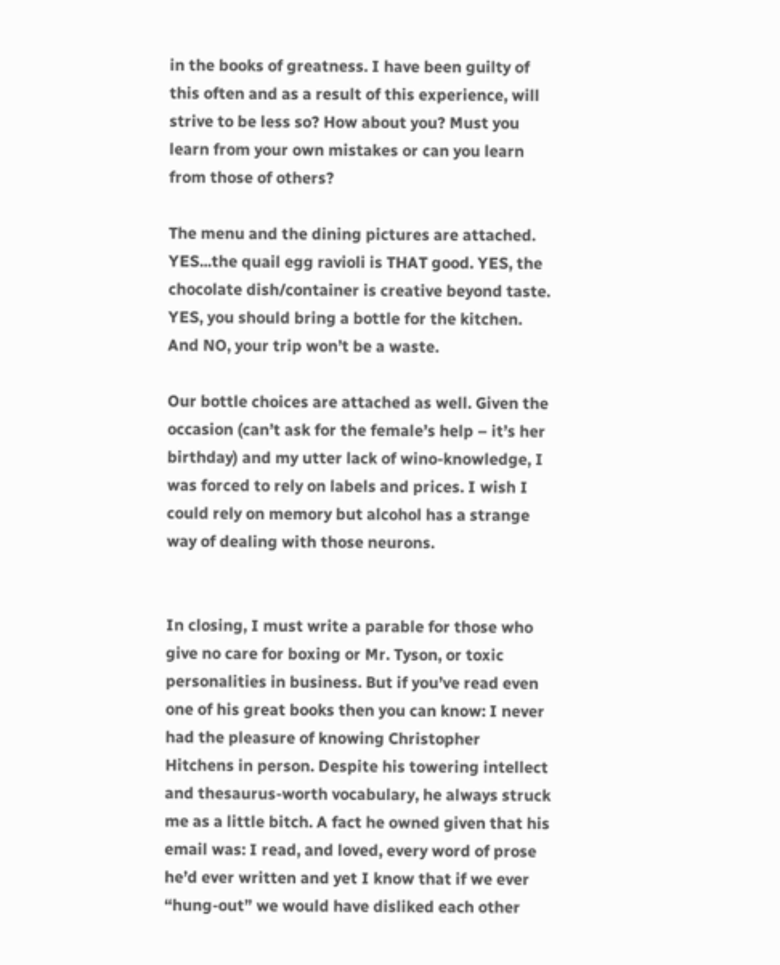in the books of greatness. I have been guilty of this often and as a result of this experience, will strive to be less so? How about you? Must you learn from your own mistakes or can you learn from those of others?

The menu and the dining pictures are attached. YES...the quail egg ravioli is THAT good. YES, the chocolate dish/container is creative beyond taste. YES, you should bring a bottle for the kitchen. And NO, your trip won’t be a waste.

Our bottle choices are attached as well. Given the occasion (can’t ask for the female’s help – it’s her birthday) and my utter lack of wino-knowledge, I was forced to rely on labels and prices. I wish I could rely on memory but alcohol has a strange way of dealing with those neurons.


In closing, I must write a parable for those who give no care for boxing or Mr. Tyson, or toxic personalities in business. But if you’ve read even one of his great books then you can know: I never had the pleasure of knowing Christopher Hitchens in person. Despite his towering intellect and thesaurus-worth vocabulary, he always struck me as a little bitch. A fact he owned given that his email was: I read, and loved, every word of prose he’d ever written and yet I know that if we ever “hung-out” we would have disliked each other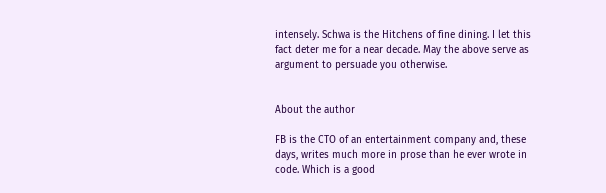intensely. Schwa is the Hitchens of fine dining. I let this fact deter me for a near decade. May the above serve as argument to persuade you otherwise.


About the author

FB is the CTO of an entertainment company and, these days, writes much more in prose than he ever wrote in code. Which is a good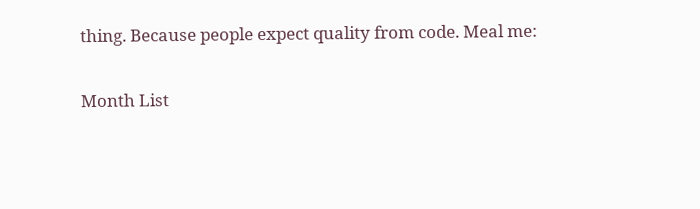thing. Because people expect quality from code. Meal me:

Month List